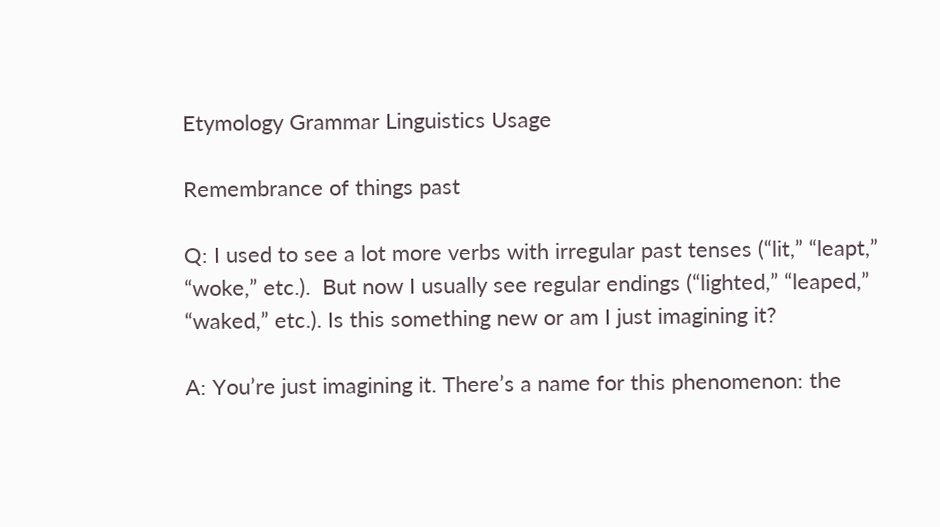Etymology Grammar Linguistics Usage

Remembrance of things past

Q: I used to see a lot more verbs with irregular past tenses (“lit,” “leapt,” “woke,” etc.).  But now I usually see regular endings (“lighted,” “leaped,” “waked,” etc.). Is this something new or am I just imagining it?

A: You’re just imagining it. There’s a name for this phenomenon: the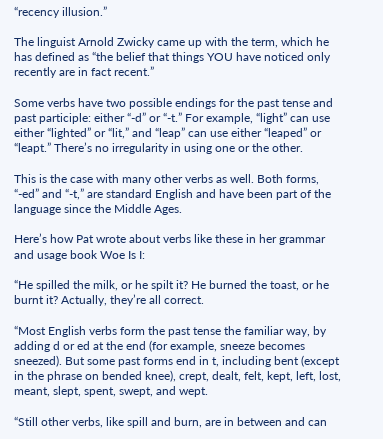“recency illusion.”

The linguist Arnold Zwicky came up with the term, which he has defined as “the belief that things YOU have noticed only recently are in fact recent.”

Some verbs have two possible endings for the past tense and past participle: either “-d” or “-t.” For example, “light” can use either “lighted” or “lit,” and “leap” can use either “leaped” or “leapt.” There’s no irregularity in using one or the other.

This is the case with many other verbs as well. Both forms, “-ed” and “-t,” are standard English and have been part of the language since the Middle Ages.

Here’s how Pat wrote about verbs like these in her grammar and usage book Woe Is I:

“He spilled the milk, or he spilt it? He burned the toast, or he burnt it? Actually, they’re all correct.

“Most English verbs form the past tense the familiar way, by adding d or ed at the end (for example, sneeze becomes sneezed). But some past forms end in t, including bent (except in the phrase on bended knee), crept, dealt, felt, kept, left, lost, meant, slept, spent, swept, and wept.

“Still other verbs, like spill and burn, are in between and can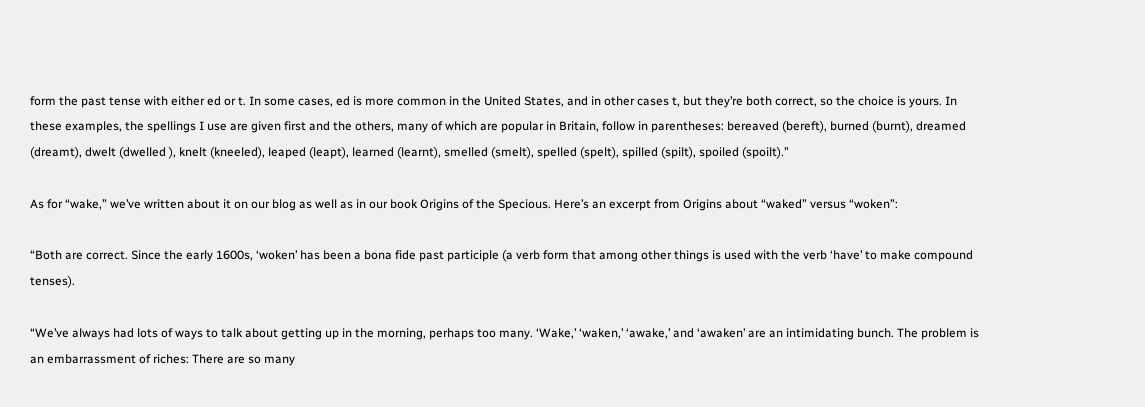form the past tense with either ed or t. In some cases, ed is more common in the United States, and in other cases t, but they’re both correct, so the choice is yours. In these examples, the spellings I use are given first and the others, many of which are popular in Britain, follow in parentheses: bereaved (bereft), burned (burnt), dreamed (dreamt), dwelt (dwelled ), knelt (kneeled), leaped (leapt), learned (learnt), smelled (smelt), spelled (spelt), spilled (spilt), spoiled (spoilt).”

As for “wake,” we’ve written about it on our blog as well as in our book Origins of the Specious. Here’s an excerpt from Origins about “waked” versus “woken”:

“Both are correct. Since the early 1600s, ‘woken’ has been a bona fide past participle (a verb form that among other things is used with the verb ‘have’ to make compound tenses).

“We’ve always had lots of ways to talk about getting up in the morning, perhaps too many. ‘Wake,’ ‘waken,’ ‘awake,’ and ‘awaken’ are an intimidating bunch. The problem is an embarrassment of riches: There are so many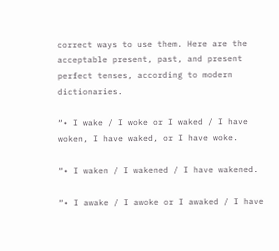correct ways to use them. Here are the acceptable present, past, and present perfect tenses, according to modern dictionaries.

“• I wake / I woke or I waked / I have woken, I have waked, or I have woke.

“• I waken / I wakened / I have wakened.

“• I awake / I awoke or I awaked / I have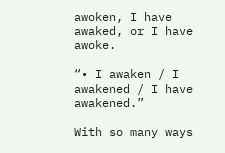awoken, I have awaked, or I have awoke.

“• I awaken / I awakened / I have awakened.”

With so many ways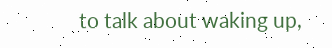to talk about waking up,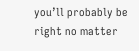you’ll probably be right no matter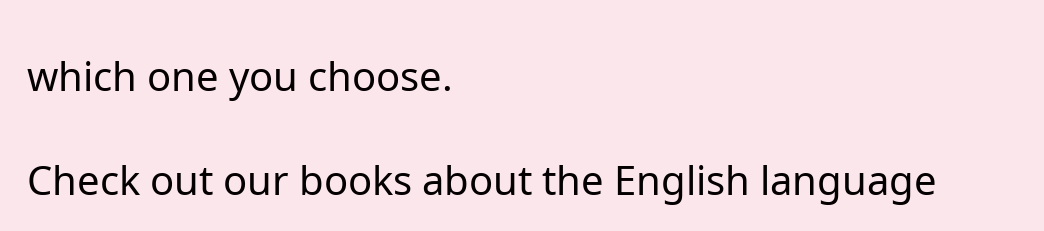which one you choose.

Check out our books about the English language